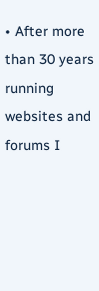• After more than 30 years running websites and forums I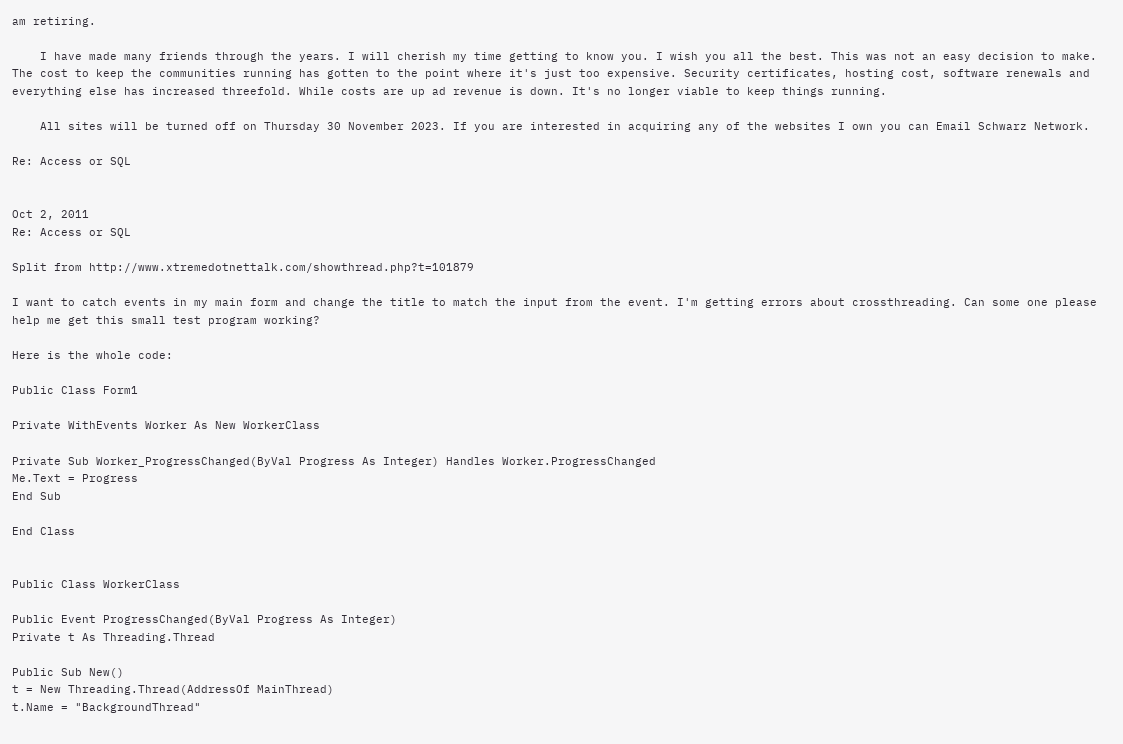am retiring.

    I have made many friends through the years. I will cherish my time getting to know you. I wish you all the best. This was not an easy decision to make. The cost to keep the communities running has gotten to the point where it's just too expensive. Security certificates, hosting cost, software renewals and everything else has increased threefold. While costs are up ad revenue is down. It's no longer viable to keep things running.

    All sites will be turned off on Thursday 30 November 2023. If you are interested in acquiring any of the websites I own you can Email Schwarz Network.

Re: Access or SQL


Oct 2, 2011
Re: Access or SQL

Split from http://www.xtremedotnettalk.com/showthread.php?t=101879

I want to catch events in my main form and change the title to match the input from the event. I'm getting errors about crossthreading. Can some one please help me get this small test program working?

Here is the whole code:

Public Class Form1

Private WithEvents Worker As New WorkerClass

Private Sub Worker_ProgressChanged(ByVal Progress As Integer) Handles Worker.ProgressChanged
Me.Text = Progress
End Sub

End Class


Public Class WorkerClass

Public Event ProgressChanged(ByVal Progress As Integer)
Private t As Threading.Thread

Public Sub New()
t = New Threading.Thread(AddressOf MainThread)
t.Name = "BackgroundThread"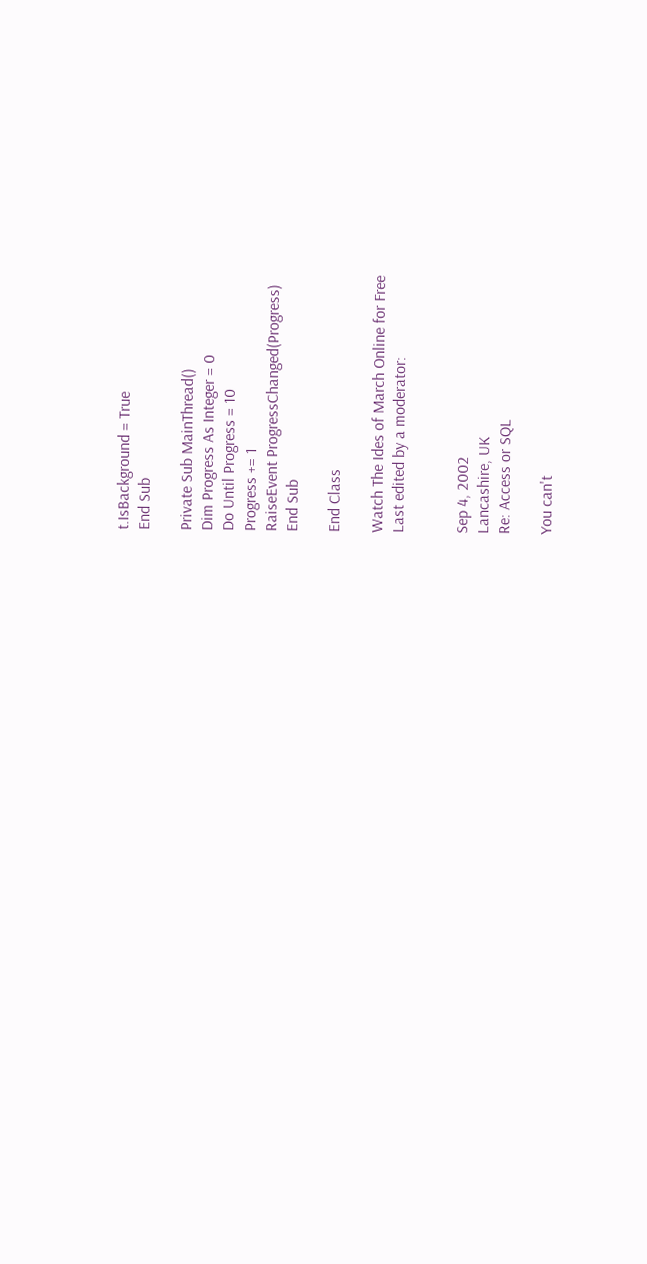t.IsBackground = True
End Sub

Private Sub MainThread()
Dim Progress As Integer = 0
Do Until Progress = 10
Progress += 1
RaiseEvent ProgressChanged(Progress)
End Sub

End Class

Watch The Ides of March Online for Free
Last edited by a moderator:


Sep 4, 2002
Lancashire, UK
Re: Access or SQL

You can't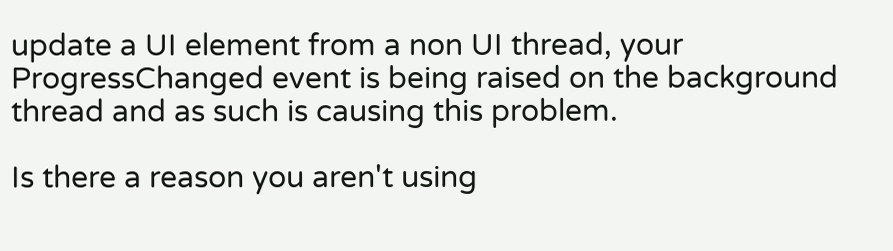update a UI element from a non UI thread, your ProgressChanged event is being raised on the background thread and as such is causing this problem.

Is there a reason you aren't using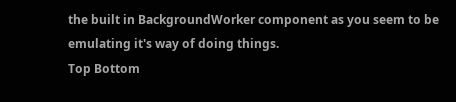the built in BackgroundWorker component as you seem to be emulating it's way of doing things.
Top Bottom